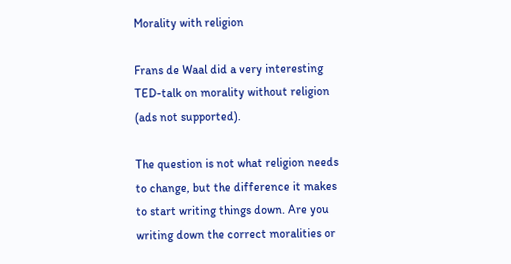Morality with religion

Frans de Waal did a very interesting TED-talk on morality without religion (ads not supported).

The question is not what religion needs to change, but the difference it makes to start writing things down. Are you writing down the correct moralities or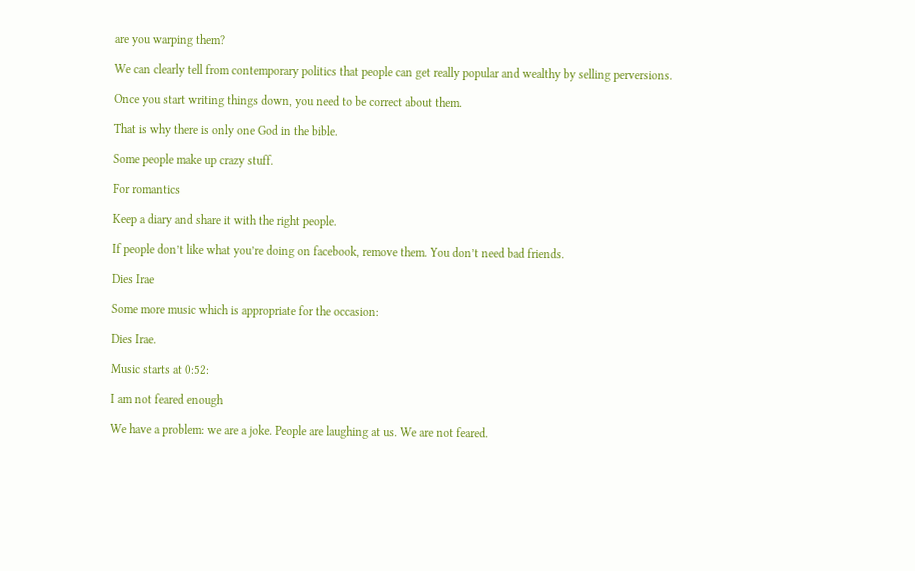are you warping them?

We can clearly tell from contemporary politics that people can get really popular and wealthy by selling perversions.

Once you start writing things down, you need to be correct about them.

That is why there is only one God in the bible.

Some people make up crazy stuff.

For romantics

Keep a diary and share it with the right people.

If people don’t like what you’re doing on facebook, remove them. You don’t need bad friends.

Dies Irae

Some more music which is appropriate for the occasion:

Dies Irae.

Music starts at 0:52:

I am not feared enough

We have a problem: we are a joke. People are laughing at us. We are not feared.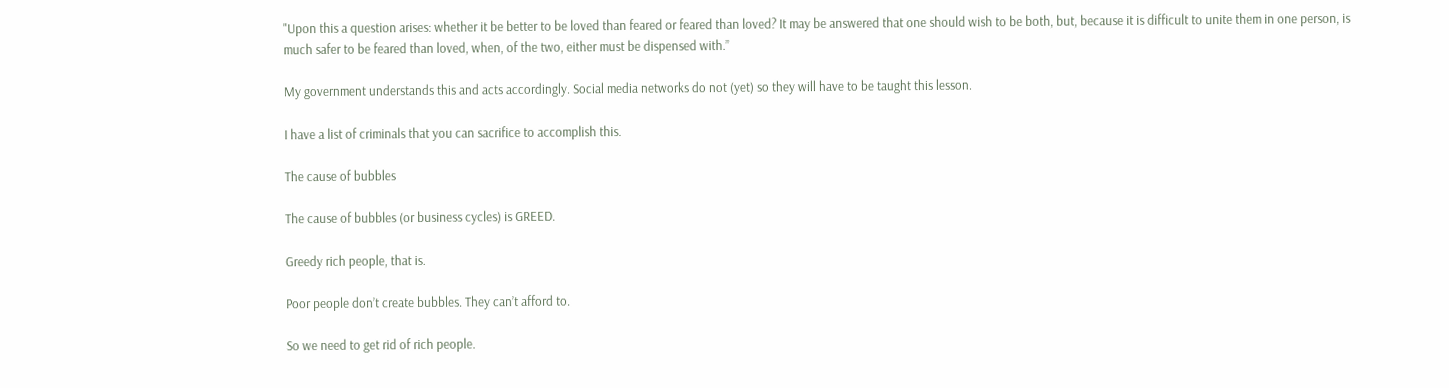"Upon this a question arises: whether it be better to be loved than feared or feared than loved? It may be answered that one should wish to be both, but, because it is difficult to unite them in one person, is much safer to be feared than loved, when, of the two, either must be dispensed with.”

My government understands this and acts accordingly. Social media networks do not (yet) so they will have to be taught this lesson.

I have a list of criminals that you can sacrifice to accomplish this.

The cause of bubbles

The cause of bubbles (or business cycles) is GREED.

Greedy rich people, that is.

Poor people don’t create bubbles. They can’t afford to.

So we need to get rid of rich people.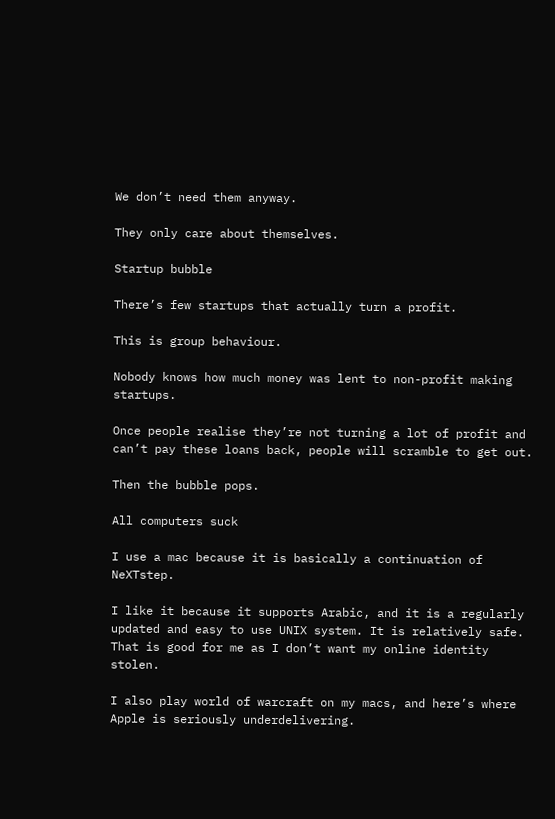We don’t need them anyway.

They only care about themselves.

Startup bubble

There’s few startups that actually turn a profit.

This is group behaviour.

Nobody knows how much money was lent to non-profit making startups.

Once people realise they’re not turning a lot of profit and can’t pay these loans back, people will scramble to get out.

Then the bubble pops.

All computers suck

I use a mac because it is basically a continuation of NeXTstep.

I like it because it supports Arabic, and it is a regularly updated and easy to use UNIX system. It is relatively safe. That is good for me as I don’t want my online identity stolen.

I also play world of warcraft on my macs, and here’s where Apple is seriously underdelivering.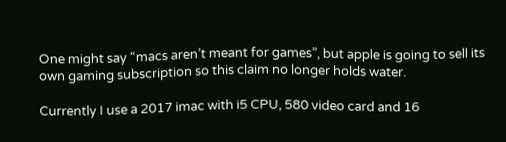One might say “macs aren’t meant for games”, but apple is going to sell its own gaming subscription so this claim no longer holds water.

Currently I use a 2017 imac with i5 CPU, 580 video card and 16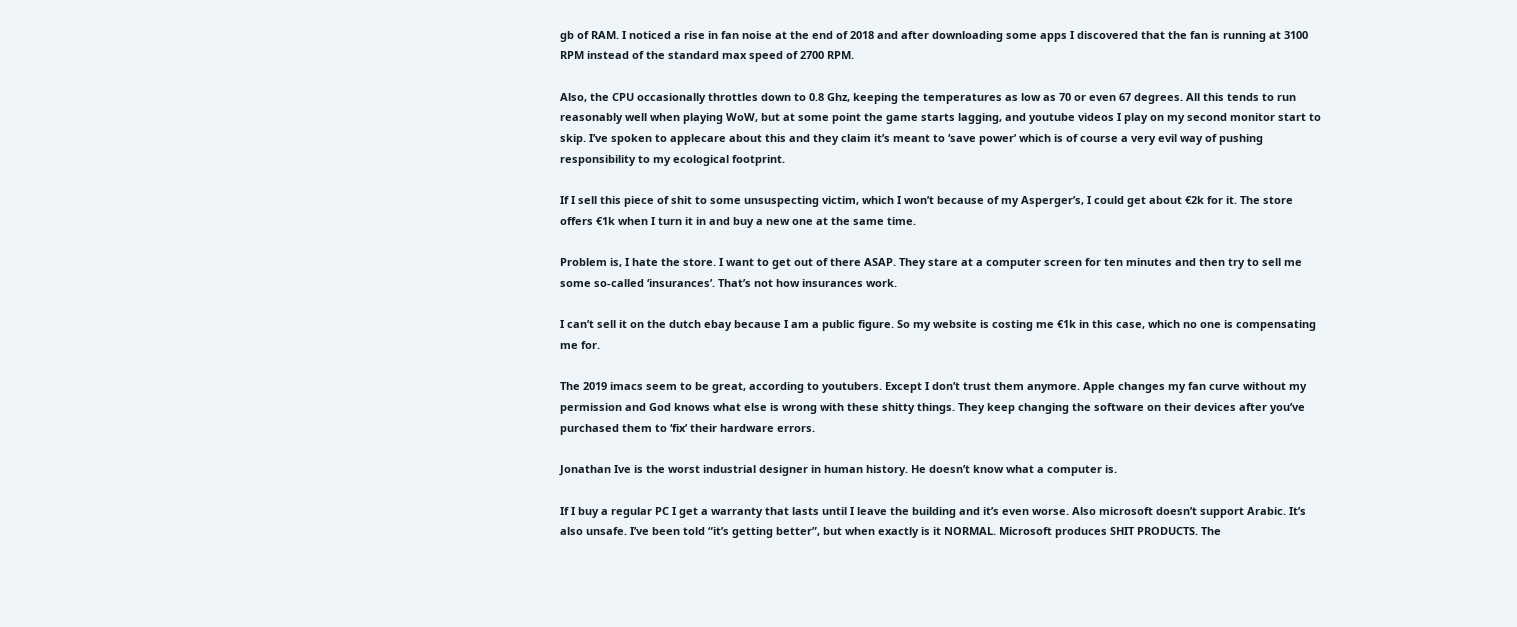gb of RAM. I noticed a rise in fan noise at the end of 2018 and after downloading some apps I discovered that the fan is running at 3100 RPM instead of the standard max speed of 2700 RPM.

Also, the CPU occasionally throttles down to 0.8 Ghz, keeping the temperatures as low as 70 or even 67 degrees. All this tends to run reasonably well when playing WoW, but at some point the game starts lagging, and youtube videos I play on my second monitor start to skip. I’ve spoken to applecare about this and they claim it’s meant to ‘save power’ which is of course a very evil way of pushing responsibility to my ecological footprint.

If I sell this piece of shit to some unsuspecting victim, which I won’t because of my Asperger’s, I could get about €2k for it. The store offers €1k when I turn it in and buy a new one at the same time.

Problem is, I hate the store. I want to get out of there ASAP. They stare at a computer screen for ten minutes and then try to sell me some so-called ‘insurances’. That’s not how insurances work.

I can’t sell it on the dutch ebay because I am a public figure. So my website is costing me €1k in this case, which no one is compensating me for.

The 2019 imacs seem to be great, according to youtubers. Except I don’t trust them anymore. Apple changes my fan curve without my permission and God knows what else is wrong with these shitty things. They keep changing the software on their devices after you’ve purchased them to ‘fix’ their hardware errors.

Jonathan Ive is the worst industrial designer in human history. He doesn’t know what a computer is.

If I buy a regular PC I get a warranty that lasts until I leave the building and it’s even worse. Also microsoft doesn’t support Arabic. It’s also unsafe. I’ve been told “it’s getting better”, but when exactly is it NORMAL. Microsoft produces SHIT PRODUCTS. The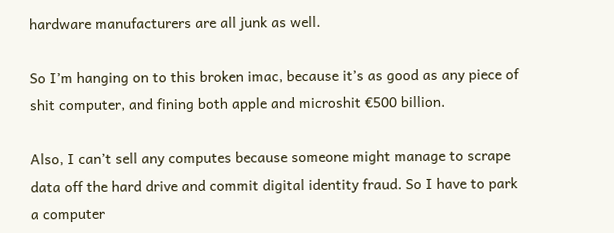hardware manufacturers are all junk as well.

So I’m hanging on to this broken imac, because it’s as good as any piece of shit computer, and fining both apple and microshit €500 billion.

Also, I can’t sell any computes because someone might manage to scrape data off the hard drive and commit digital identity fraud. So I have to park a computer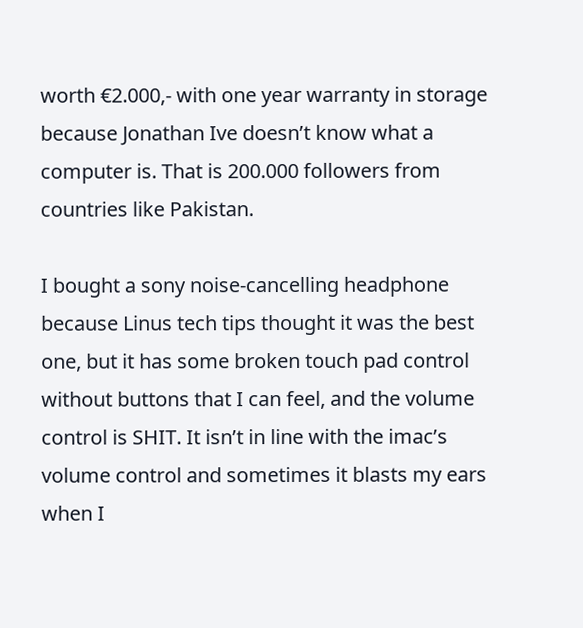worth €2.000,- with one year warranty in storage because Jonathan Ive doesn’t know what a computer is. That is 200.000 followers from countries like Pakistan.

I bought a sony noise-cancelling headphone because Linus tech tips thought it was the best one, but it has some broken touch pad control without buttons that I can feel, and the volume control is SHIT. It isn’t in line with the imac’s volume control and sometimes it blasts my ears when I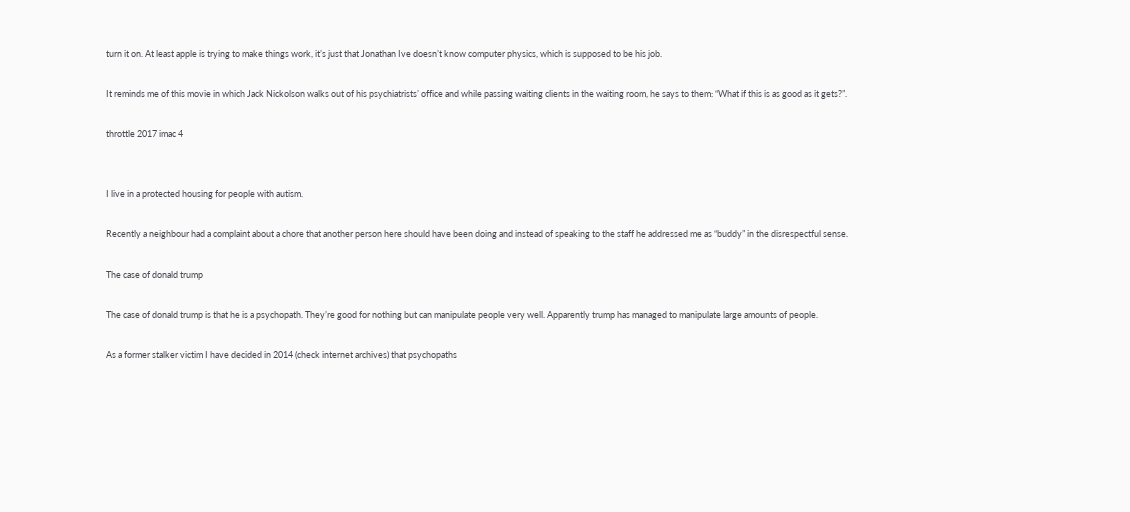turn it on. At least apple is trying to make things work, it’s just that Jonathan Ive doesn’t know computer physics, which is supposed to be his job.

It reminds me of this movie in which Jack Nickolson walks out of his psychiatrists’ office and while passing waiting clients in the waiting room, he says to them: “What if this is as good as it gets?”.

throttle 2017 imac 4


I live in a protected housing for people with autism.

Recently a neighbour had a complaint about a chore that another person here should have been doing and instead of speaking to the staff he addressed me as “buddy” in the disrespectful sense.

The case of donald trump

The case of donald trump is that he is a psychopath. They’re good for nothing but can manipulate people very well. Apparently trump has managed to manipulate large amounts of people.

As a former stalker victim I have decided in 2014 (check internet archives) that psychopaths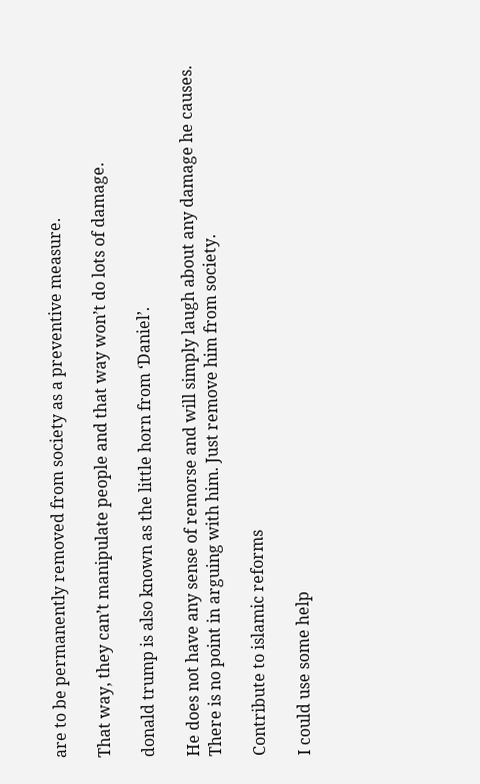are to be permanently removed from society as a preventive measure.

That way, they can’t manipulate people and that way won’t do lots of damage.

donald trump is also known as the little horn from ‘Daniel’.

He does not have any sense of remorse and will simply laugh about any damage he causes. There is no point in arguing with him. Just remove him from society.

Contribute to islamic reforms

I could use some help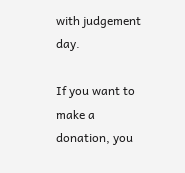with judgement day.

If you want to make a donation, you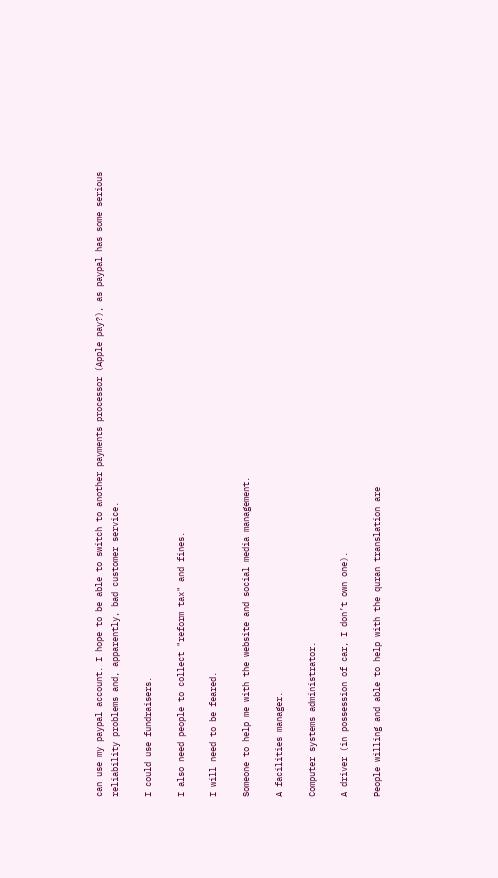can use my paypal account. I hope to be able to switch to another payments processor (Apple pay?), as paypal has some serious reliability problems and, apparently, bad customer service.

I could use fundraisers.

I also need people to collect "reform tax" and fines.

I will need to be feared.

Someone to help me with the website and social media management.

A facilities manager.

Computer systems administrator.

A driver (in possession of car, I don’t own one).

People willing and able to help with the quran translation are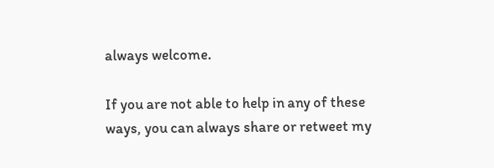always welcome.

If you are not able to help in any of these ways, you can always share or retweet my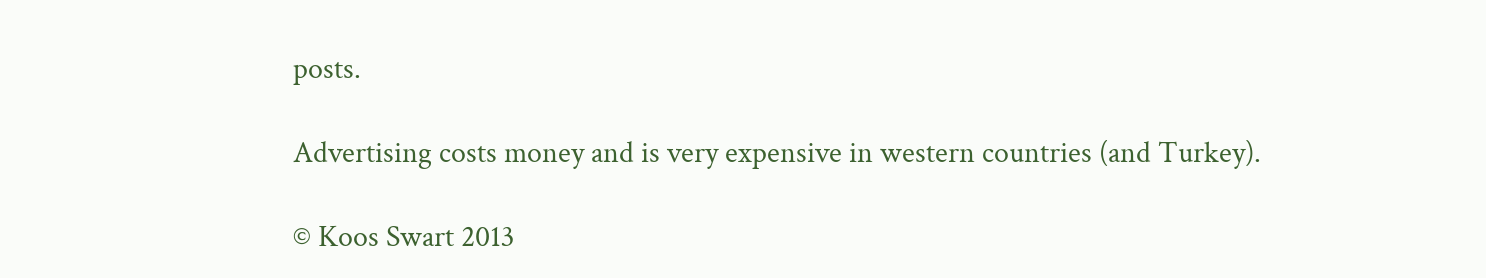posts.

Advertising costs money and is very expensive in western countries (and Turkey).

© Koos Swart 2013